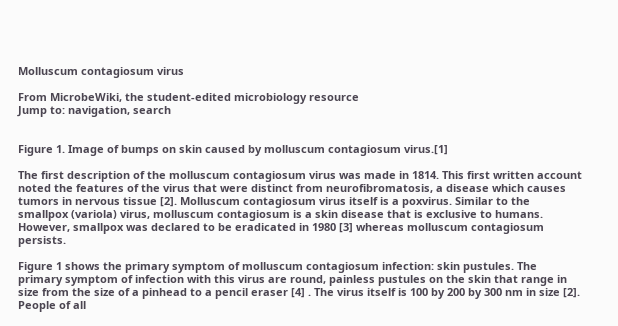Molluscum contagiosum virus

From MicrobeWiki, the student-edited microbiology resource
Jump to: navigation, search


Figure 1. Image of bumps on skin caused by molluscum contagiosum virus.[1]

The first description of the molluscum contagiosum virus was made in 1814. This first written account noted the features of the virus that were distinct from neurofibromatosis, a disease which causes tumors in nervous tissue [2]. Molluscum contagiosum virus itself is a poxvirus. Similar to the smallpox (variola) virus, molluscum contagiosum is a skin disease that is exclusive to humans. However, smallpox was declared to be eradicated in 1980 [3] whereas molluscum contagiosum persists.

Figure 1 shows the primary symptom of molluscum contagiosum infection: skin pustules. The primary symptom of infection with this virus are round, painless pustules on the skin that range in size from the size of a pinhead to a pencil eraser [4] . The virus itself is 100 by 200 by 300 nm in size [2]. People of all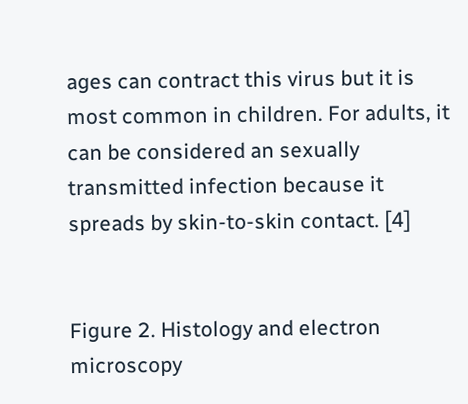ages can contract this virus but it is most common in children. For adults, it can be considered an sexually transmitted infection because it spreads by skin-to-skin contact. [4]


Figure 2. Histology and electron microscopy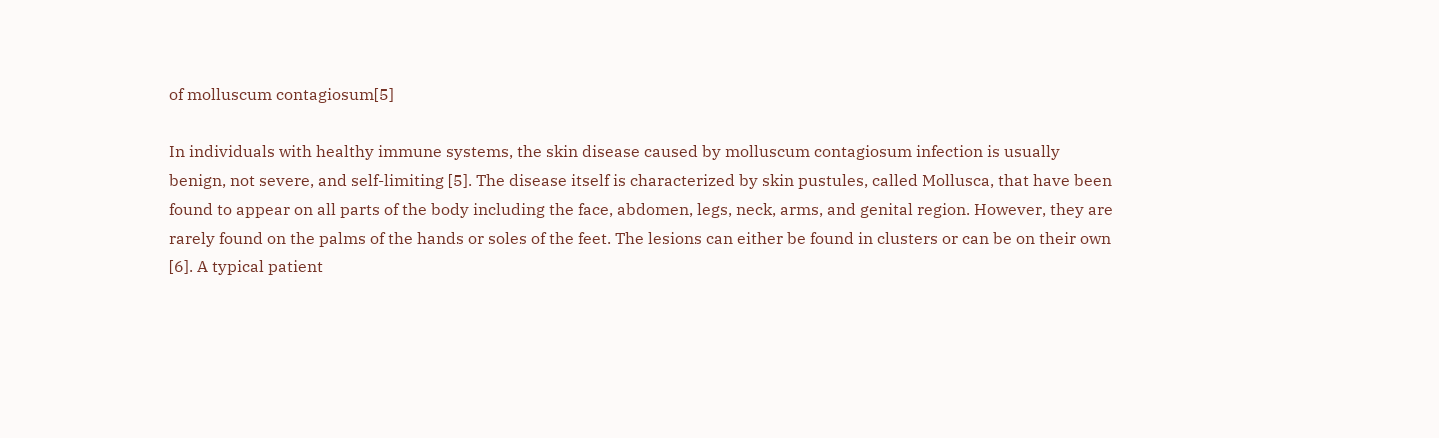of molluscum contagiosum[5]

In individuals with healthy immune systems, the skin disease caused by molluscum contagiosum infection is usually benign, not severe, and self-limiting [5]. The disease itself is characterized by skin pustules, called Mollusca, that have been found to appear on all parts of the body including the face, abdomen, legs, neck, arms, and genital region. However, they are rarely found on the palms of the hands or soles of the feet. The lesions can either be found in clusters or can be on their own [6]. A typical patient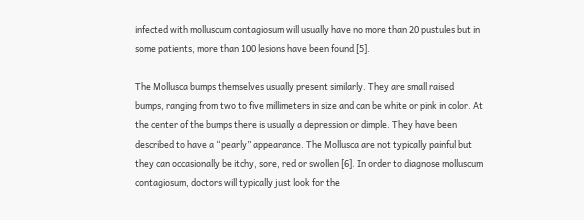infected with molluscum contagiosum will usually have no more than 20 pustules but in some patients, more than 100 lesions have been found [5].

The Mollusca bumps themselves usually present similarly. They are small raised bumps, ranging from two to five millimeters in size and can be white or pink in color. At the center of the bumps there is usually a depression or dimple. They have been described to have a “pearly” appearance. The Mollusca are not typically painful but they can occasionally be itchy, sore, red or swollen [6]. In order to diagnose molluscum contagiosum, doctors will typically just look for the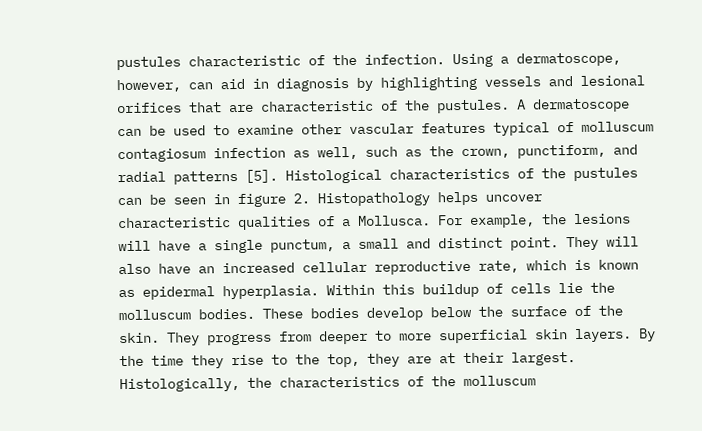pustules characteristic of the infection. Using a dermatoscope, however, can aid in diagnosis by highlighting vessels and lesional orifices that are characteristic of the pustules. A dermatoscope can be used to examine other vascular features typical of molluscum contagiosum infection as well, such as the crown, punctiform, and radial patterns [5]. Histological characteristics of the pustules can be seen in figure 2. Histopathology helps uncover characteristic qualities of a Mollusca. For example, the lesions will have a single punctum, a small and distinct point. They will also have an increased cellular reproductive rate, which is known as epidermal hyperplasia. Within this buildup of cells lie the molluscum bodies. These bodies develop below the surface of the skin. They progress from deeper to more superficial skin layers. By the time they rise to the top, they are at their largest. Histologically, the characteristics of the molluscum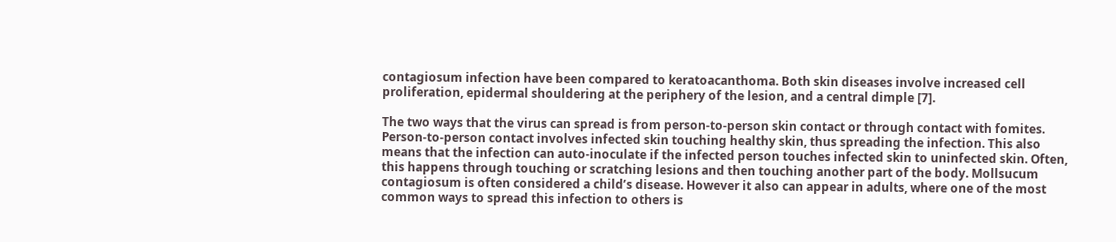contagiosum infection have been compared to keratoacanthoma. Both skin diseases involve increased cell proliferation, epidermal shouldering at the periphery of the lesion, and a central dimple [7].

The two ways that the virus can spread is from person-to-person skin contact or through contact with fomites. Person-to-person contact involves infected skin touching healthy skin, thus spreading the infection. This also means that the infection can auto-inoculate if the infected person touches infected skin to uninfected skin. Often, this happens through touching or scratching lesions and then touching another part of the body. Mollsucum contagiosum is often considered a child’s disease. However it also can appear in adults, where one of the most common ways to spread this infection to others is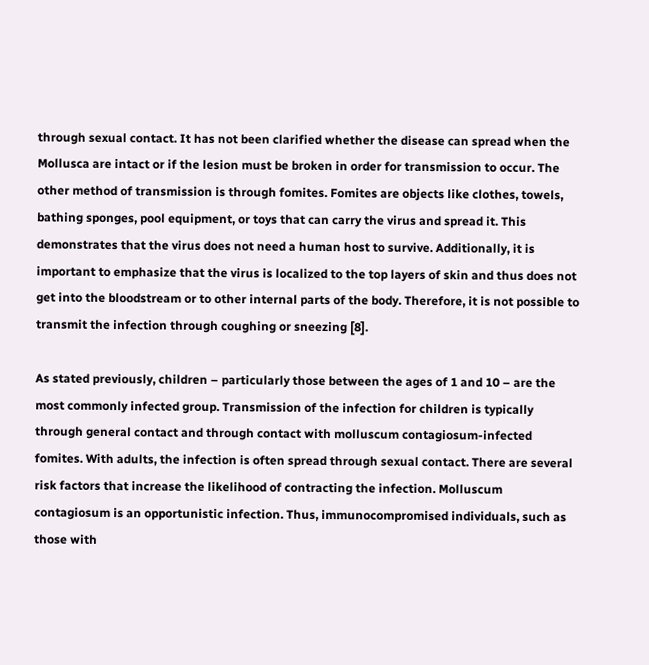through sexual contact. It has not been clarified whether the disease can spread when the Mollusca are intact or if the lesion must be broken in order for transmission to occur. The other method of transmission is through fomites. Fomites are objects like clothes, towels, bathing sponges, pool equipment, or toys that can carry the virus and spread it. This demonstrates that the virus does not need a human host to survive. Additionally, it is important to emphasize that the virus is localized to the top layers of skin and thus does not get into the bloodstream or to other internal parts of the body. Therefore, it is not possible to transmit the infection through coughing or sneezing [8].

As stated previously, children – particularly those between the ages of 1 and 10 – are the most commonly infected group. Transmission of the infection for children is typically through general contact and through contact with molluscum contagiosum-infected fomites. With adults, the infection is often spread through sexual contact. There are several risk factors that increase the likelihood of contracting the infection. Molluscum contagiosum is an opportunistic infection. Thus, immunocompromised individuals, such as those with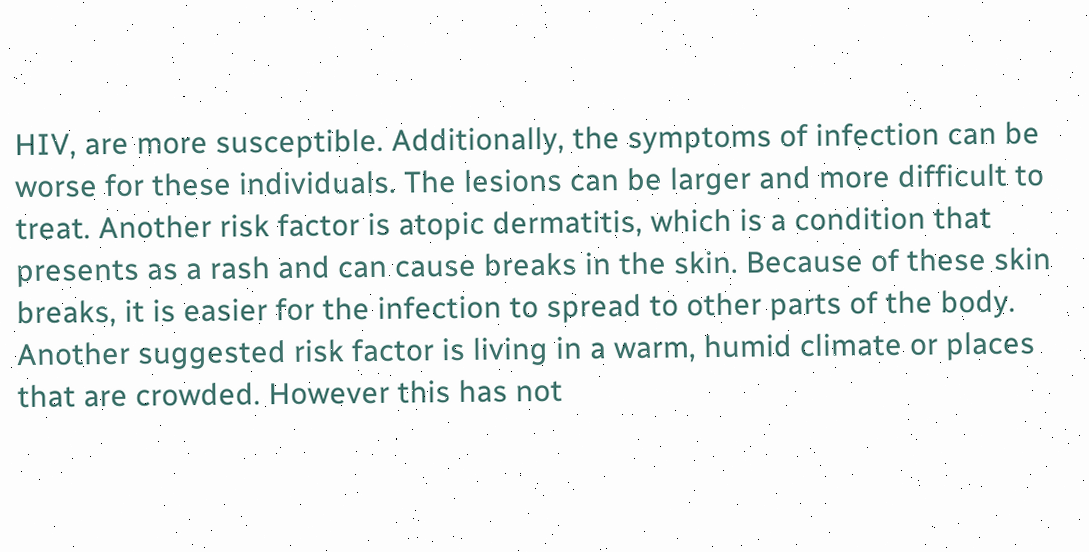HIV, are more susceptible. Additionally, the symptoms of infection can be worse for these individuals. The lesions can be larger and more difficult to treat. Another risk factor is atopic dermatitis, which is a condition that presents as a rash and can cause breaks in the skin. Because of these skin breaks, it is easier for the infection to spread to other parts of the body. Another suggested risk factor is living in a warm, humid climate or places that are crowded. However this has not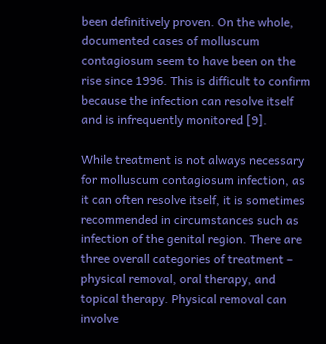been definitively proven. On the whole, documented cases of molluscum contagiosum seem to have been on the rise since 1996. This is difficult to confirm because the infection can resolve itself and is infrequently monitored [9].

While treatment is not always necessary for molluscum contagiosum infection, as it can often resolve itself, it is sometimes recommended in circumstances such as infection of the genital region. There are three overall categories of treatment – physical removal, oral therapy, and topical therapy. Physical removal can involve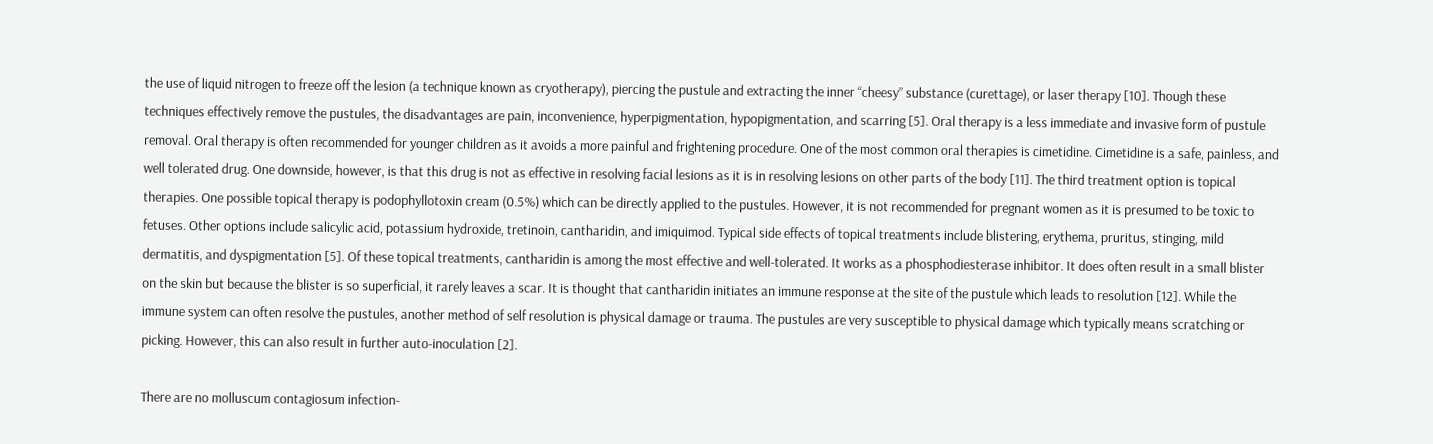the use of liquid nitrogen to freeze off the lesion (a technique known as cryotherapy), piercing the pustule and extracting the inner “cheesy” substance (curettage), or laser therapy [10]. Though these techniques effectively remove the pustules, the disadvantages are pain, inconvenience, hyperpigmentation, hypopigmentation, and scarring [5]. Oral therapy is a less immediate and invasive form of pustule removal. Oral therapy is often recommended for younger children as it avoids a more painful and frightening procedure. One of the most common oral therapies is cimetidine. Cimetidine is a safe, painless, and well tolerated drug. One downside, however, is that this drug is not as effective in resolving facial lesions as it is in resolving lesions on other parts of the body [11]. The third treatment option is topical therapies. One possible topical therapy is podophyllotoxin cream (0.5%) which can be directly applied to the pustules. However, it is not recommended for pregnant women as it is presumed to be toxic to fetuses. Other options include salicylic acid, potassium hydroxide, tretinoin, cantharidin, and imiquimod. Typical side effects of topical treatments include blistering, erythema, pruritus, stinging, mild dermatitis, and dyspigmentation [5]. Of these topical treatments, cantharidin is among the most effective and well-tolerated. It works as a phosphodiesterase inhibitor. It does often result in a small blister on the skin but because the blister is so superficial, it rarely leaves a scar. It is thought that cantharidin initiates an immune response at the site of the pustule which leads to resolution [12]. While the immune system can often resolve the pustules, another method of self resolution is physical damage or trauma. The pustules are very susceptible to physical damage which typically means scratching or picking. However, this can also result in further auto-inoculation [2].

There are no molluscum contagiosum infection-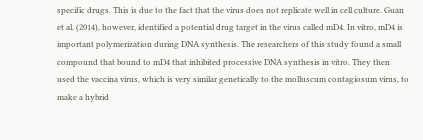specific drugs. This is due to the fact that the virus does not replicate well in cell culture. Guan et al. (2014), however, identified a potential drug target in the virus called mD4. In vitro, mD4 is important polymerization during DNA synthesis. The researchers of this study found a small compound that bound to mD4 that inhibited processive DNA synthesis in vitro. They then used the vaccina virus, which is very similar genetically to the molluscum contagiosum virus, to make a hybrid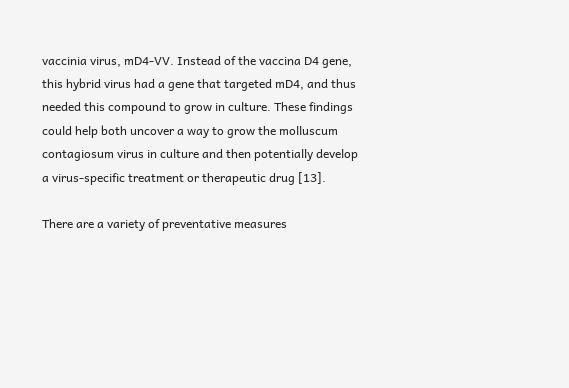vaccinia virus, mD4-VV. Instead of the vaccina D4 gene, this hybrid virus had a gene that targeted mD4, and thus needed this compound to grow in culture. These findings could help both uncover a way to grow the molluscum contagiosum virus in culture and then potentially develop a virus-specific treatment or therapeutic drug [13].

There are a variety of preventative measures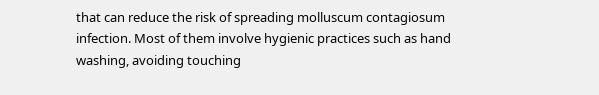that can reduce the risk of spreading molluscum contagiosum infection. Most of them involve hygienic practices such as hand washing, avoiding touching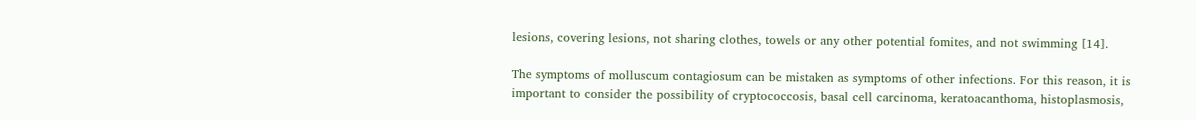lesions, covering lesions, not sharing clothes, towels or any other potential fomites, and not swimming [14].

The symptoms of molluscum contagiosum can be mistaken as symptoms of other infections. For this reason, it is important to consider the possibility of cryptococcosis, basal cell carcinoma, keratoacanthoma, histoplasmosis,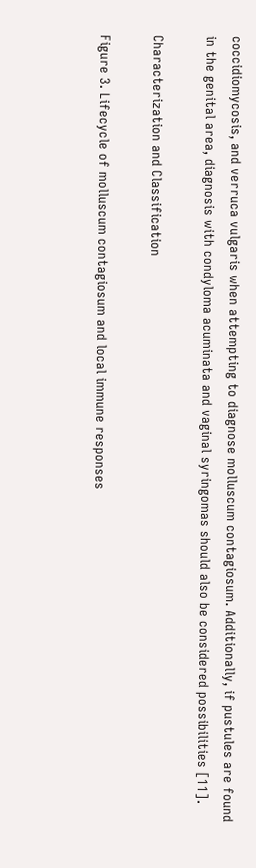coccidiomycosis, and verruca vulgaris when attempting to diagnose molluscum contagiosum. Additionally, if pustules are found in the genital area, diagnosis with condyloma acuminata and vaginal syringomas should also be considered possibilities [11].

Characterization and Classification

Figure 3. Lifecycle of molluscum contagiosum and local immune responses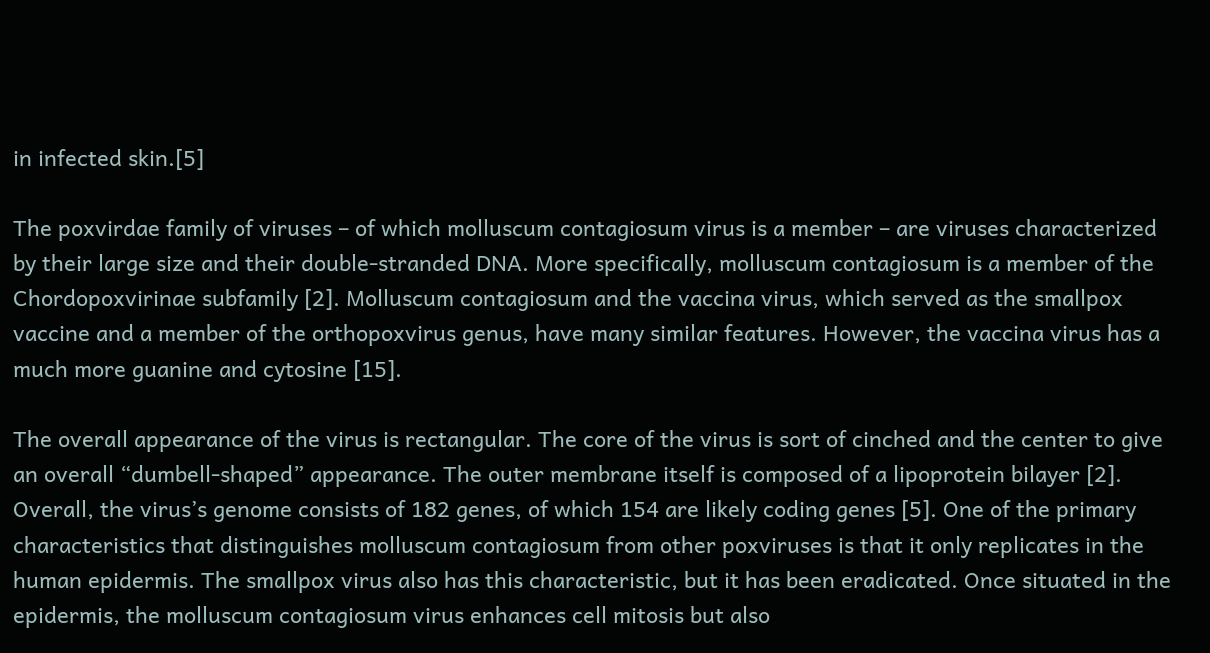in infected skin.[5]

The poxvirdae family of viruses – of which molluscum contagiosum virus is a member – are viruses characterized by their large size and their double-stranded DNA. More specifically, molluscum contagiosum is a member of the Chordopoxvirinae subfamily [2]. Molluscum contagiosum and the vaccina virus, which served as the smallpox vaccine and a member of the orthopoxvirus genus, have many similar features. However, the vaccina virus has a much more guanine and cytosine [15].

The overall appearance of the virus is rectangular. The core of the virus is sort of cinched and the center to give an overall “dumbell-shaped” appearance. The outer membrane itself is composed of a lipoprotein bilayer [2]. Overall, the virus’s genome consists of 182 genes, of which 154 are likely coding genes [5]. One of the primary characteristics that distinguishes molluscum contagiosum from other poxviruses is that it only replicates in the human epidermis. The smallpox virus also has this characteristic, but it has been eradicated. Once situated in the epidermis, the molluscum contagiosum virus enhances cell mitosis but also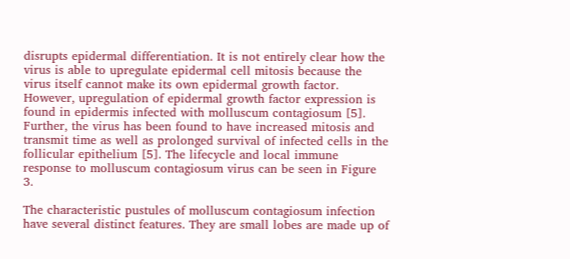disrupts epidermal differentiation. It is not entirely clear how the virus is able to upregulate epidermal cell mitosis because the virus itself cannot make its own epidermal growth factor. However, upregulation of epidermal growth factor expression is found in epidermis infected with molluscum contagiosum [5]. Further, the virus has been found to have increased mitosis and transmit time as well as prolonged survival of infected cells in the follicular epithelium [5]. The lifecycle and local immune response to molluscum contagiosum virus can be seen in Figure 3.

The characteristic pustules of molluscum contagiosum infection have several distinct features. They are small lobes are made up of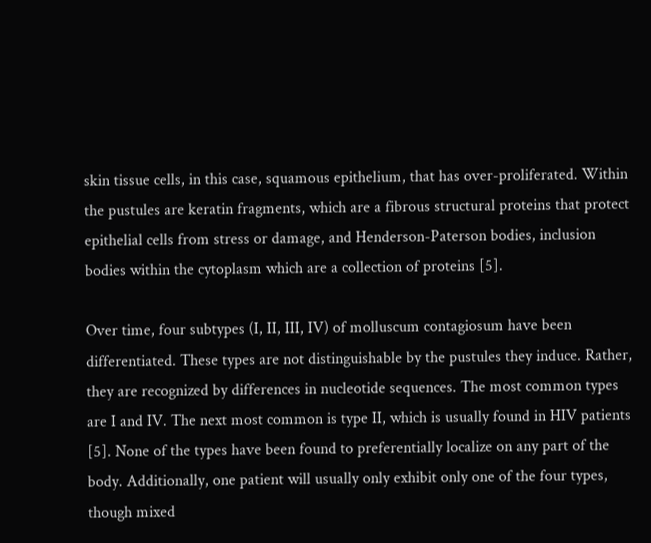skin tissue cells, in this case, squamous epithelium, that has over-proliferated. Within the pustules are keratin fragments, which are a fibrous structural proteins that protect epithelial cells from stress or damage, and Henderson-Paterson bodies, inclusion bodies within the cytoplasm which are a collection of proteins [5].

Over time, four subtypes (I, II, III, IV) of molluscum contagiosum have been differentiated. These types are not distinguishable by the pustules they induce. Rather, they are recognized by differences in nucleotide sequences. The most common types are I and IV. The next most common is type II, which is usually found in HIV patients [5]. None of the types have been found to preferentially localize on any part of the body. Additionally, one patient will usually only exhibit only one of the four types, though mixed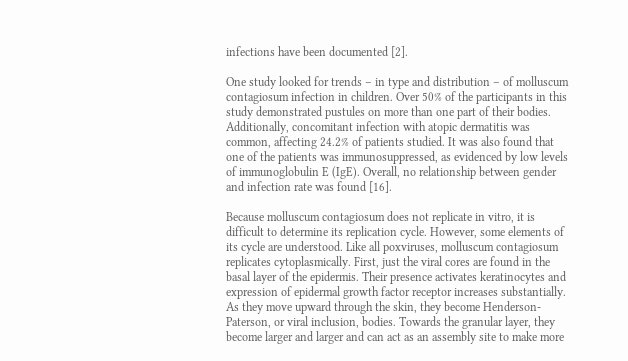infections have been documented [2].

One study looked for trends – in type and distribution – of molluscum contagiosum infection in children. Over 50% of the participants in this study demonstrated pustules on more than one part of their bodies. Additionally, concomitant infection with atopic dermatitis was common, affecting 24.2% of patients studied. It was also found that one of the patients was immunosuppressed, as evidenced by low levels of immunoglobulin E (IgE). Overall, no relationship between gender and infection rate was found [16].

Because molluscum contagiosum does not replicate in vitro, it is difficult to determine its replication cycle. However, some elements of its cycle are understood. Like all poxviruses, molluscum contagiosum replicates cytoplasmically. First, just the viral cores are found in the basal layer of the epidermis. Their presence activates keratinocytes and expression of epidermal growth factor receptor increases substantially. As they move upward through the skin, they become Henderson-Paterson, or viral inclusion, bodies. Towards the granular layer, they become larger and larger and can act as an assembly site to make more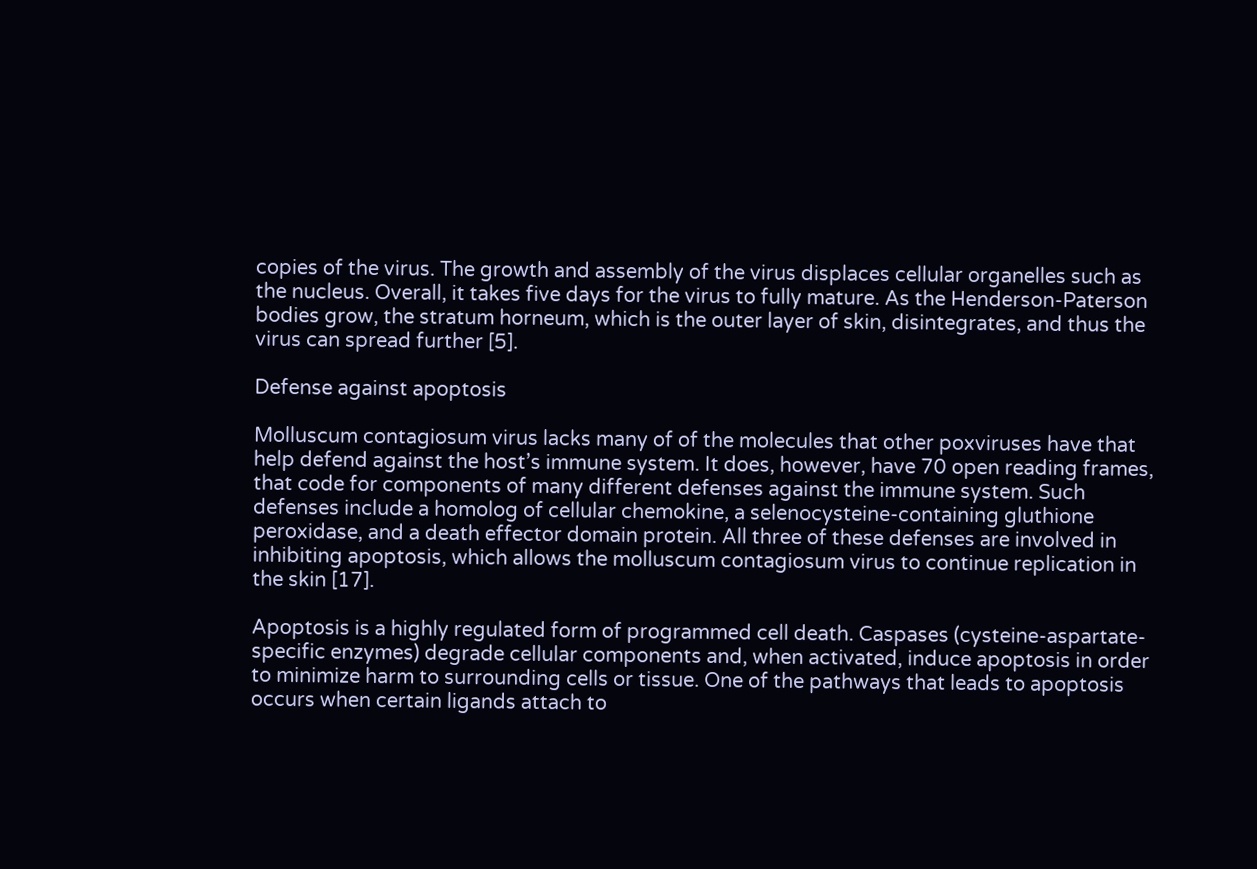copies of the virus. The growth and assembly of the virus displaces cellular organelles such as the nucleus. Overall, it takes five days for the virus to fully mature. As the Henderson-Paterson bodies grow, the stratum horneum, which is the outer layer of skin, disintegrates, and thus the virus can spread further [5].

Defense against apoptosis

Molluscum contagiosum virus lacks many of of the molecules that other poxviruses have that help defend against the host’s immune system. It does, however, have 70 open reading frames, that code for components of many different defenses against the immune system. Such defenses include a homolog of cellular chemokine, a selenocysteine-containing gluthione peroxidase, and a death effector domain protein. All three of these defenses are involved in inhibiting apoptosis, which allows the molluscum contagiosum virus to continue replication in the skin [17].

Apoptosis is a highly regulated form of programmed cell death. Caspases (cysteine-aspartate-specific enzymes) degrade cellular components and, when activated, induce apoptosis in order to minimize harm to surrounding cells or tissue. One of the pathways that leads to apoptosis occurs when certain ligands attach to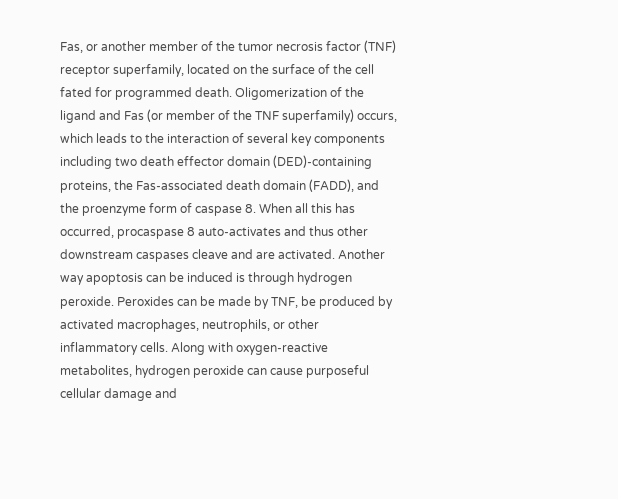Fas, or another member of the tumor necrosis factor (TNF) receptor superfamily, located on the surface of the cell fated for programmed death. Oligomerization of the ligand and Fas (or member of the TNF superfamily) occurs, which leads to the interaction of several key components including two death effector domain (DED)-containing proteins, the Fas-associated death domain (FADD), and the proenzyme form of caspase 8. When all this has occurred, procaspase 8 auto-activates and thus other downstream caspases cleave and are activated. Another way apoptosis can be induced is through hydrogen peroxide. Peroxides can be made by TNF, be produced by activated macrophages, neutrophils, or other inflammatory cells. Along with oxygen-reactive metabolites, hydrogen peroxide can cause purposeful cellular damage and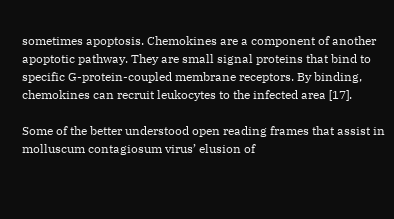sometimes apoptosis. Chemokines are a component of another apoptotic pathway. They are small signal proteins that bind to specific G-protein-coupled membrane receptors. By binding, chemokines can recruit leukocytes to the infected area [17].

Some of the better understood open reading frames that assist in molluscum contagiosum virus’ elusion of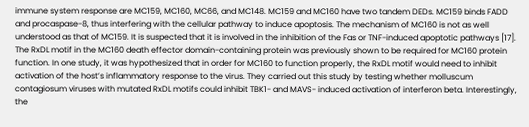immune system response are MC159, MC160, MC66, and MC148. MC159 and MC160 have two tandem DEDs. MC159 binds FADD and procaspase-8, thus interfering with the cellular pathway to induce apoptosis. The mechanism of MC160 is not as well understood as that of MC159. It is suspected that it is involved in the inhibition of the Fas or TNF-induced apoptotic pathways [17]. The RxDL motif in the MC160 death effector domain-containing protein was previously shown to be required for MC160 protein function. In one study, it was hypothesized that in order for MC160 to function properly, the RxDL motif would need to inhibit activation of the host’s inflammatory response to the virus. They carried out this study by testing whether molluscum contagiosum viruses with mutated RxDL motifs could inhibit TBK1- and MAVS- induced activation of interferon beta. Interestingly, the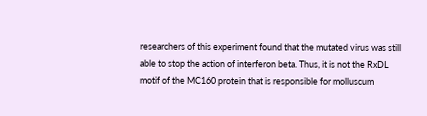researchers of this experiment found that the mutated virus was still able to stop the action of interferon beta. Thus, it is not the RxDL motif of the MC160 protein that is responsible for molluscum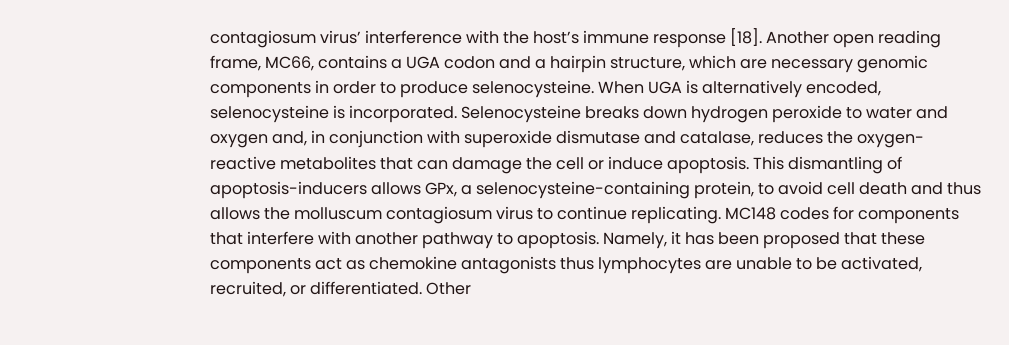contagiosum virus’ interference with the host’s immune response [18]. Another open reading frame, MC66, contains a UGA codon and a hairpin structure, which are necessary genomic components in order to produce selenocysteine. When UGA is alternatively encoded, selenocysteine is incorporated. Selenocysteine breaks down hydrogen peroxide to water and oxygen and, in conjunction with superoxide dismutase and catalase, reduces the oxygen-reactive metabolites that can damage the cell or induce apoptosis. This dismantling of apoptosis-inducers allows GPx, a selenocysteine-containing protein, to avoid cell death and thus allows the molluscum contagiosum virus to continue replicating. MC148 codes for components that interfere with another pathway to apoptosis. Namely, it has been proposed that these components act as chemokine antagonists thus lymphocytes are unable to be activated, recruited, or differentiated. Other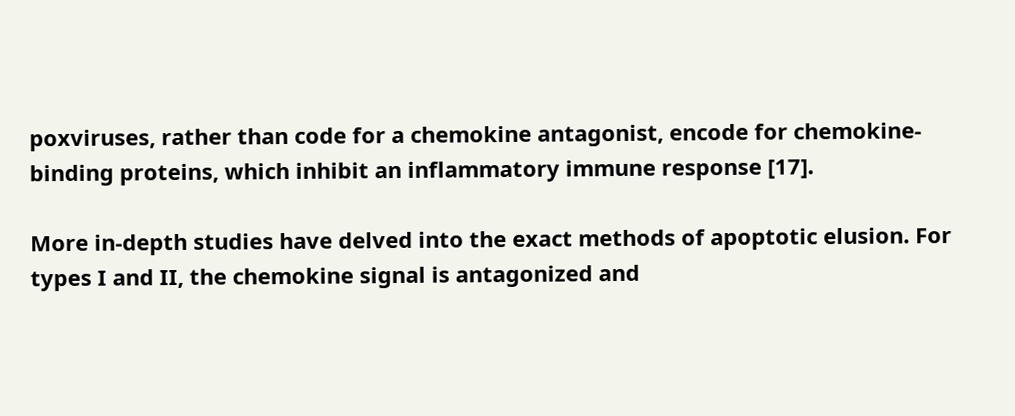poxviruses, rather than code for a chemokine antagonist, encode for chemokine-binding proteins, which inhibit an inflammatory immune response [17].

More in-depth studies have delved into the exact methods of apoptotic elusion. For types I and II, the chemokine signal is antagonized and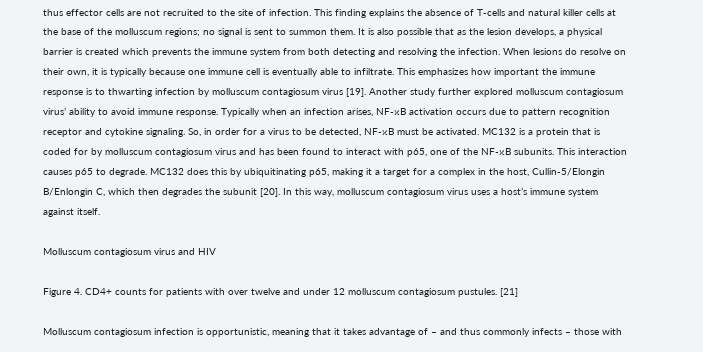thus effector cells are not recruited to the site of infection. This finding explains the absence of T-cells and natural killer cells at the base of the molluscum regions; no signal is sent to summon them. It is also possible that as the lesion develops, a physical barrier is created which prevents the immune system from both detecting and resolving the infection. When lesions do resolve on their own, it is typically because one immune cell is eventually able to infiltrate. This emphasizes how important the immune response is to thwarting infection by molluscum contagiosum virus [19]. Another study further explored molluscum contagiosum virus’ ability to avoid immune response. Typically when an infection arises, NF-κB activation occurs due to pattern recognition receptor and cytokine signaling. So, in order for a virus to be detected, NF-κB must be activated. MC132 is a protein that is coded for by molluscum contagiosum virus and has been found to interact with p65, one of the NF-κB subunits. This interaction causes p65 to degrade. MC132 does this by ubiquitinating p65, making it a target for a complex in the host, Cullin-5/Elongin B/Enlongin C, which then degrades the subunit [20]. In this way, molluscum contagiosum virus uses a host’s immune system against itself.

Molluscum contagiosum virus and HIV

Figure 4. CD4+ counts for patients with over twelve and under 12 molluscum contagiosum pustules. [21]

Molluscum contagiosum infection is opportunistic, meaning that it takes advantage of – and thus commonly infects – those with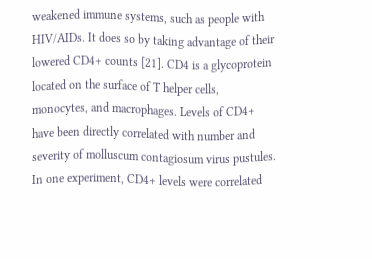weakened immune systems, such as people with HIV/AIDs. It does so by taking advantage of their lowered CD4+ counts [21]. CD4 is a glycoprotein located on the surface of T helper cells, monocytes, and macrophages. Levels of CD4+ have been directly correlated with number and severity of molluscum contagiosum virus pustules. In one experiment, CD4+ levels were correlated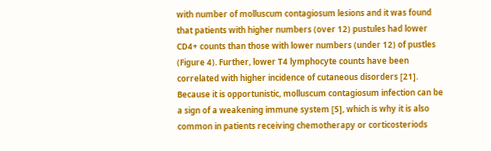with number of molluscum contagiosum lesions and it was found that patients with higher numbers (over 12) pustules had lower CD4+ counts than those with lower numbers (under 12) of pustles (Figure 4). Further, lower T4 lymphocyte counts have been correlated with higher incidence of cutaneous disorders [21]. Because it is opportunistic, molluscum contagiosum infection can be a sign of a weakening immune system [5], which is why it is also common in patients receiving chemotherapy or corticosteriods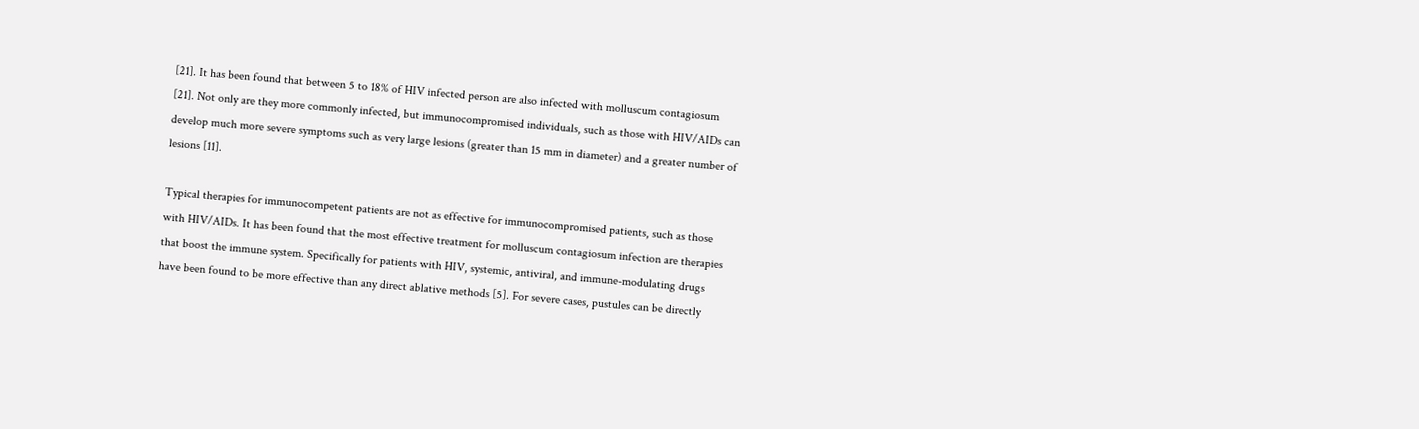[21]. It has been found that between 5 to 18% of HIV infected person are also infected with molluscum contagiosum [21]. Not only are they more commonly infected, but immunocompromised individuals, such as those with HIV/AIDs can develop much more severe symptoms such as very large lesions (greater than 15 mm in diameter) and a greater number of lesions [11].

Typical therapies for immunocompetent patients are not as effective for immunocompromised patients, such as those with HIV/AIDs. It has been found that the most effective treatment for molluscum contagiosum infection are therapies that boost the immune system. Specifically for patients with HIV, systemic, antiviral, and immune-modulating drugs have been found to be more effective than any direct ablative methods [5]. For severe cases, pustules can be directly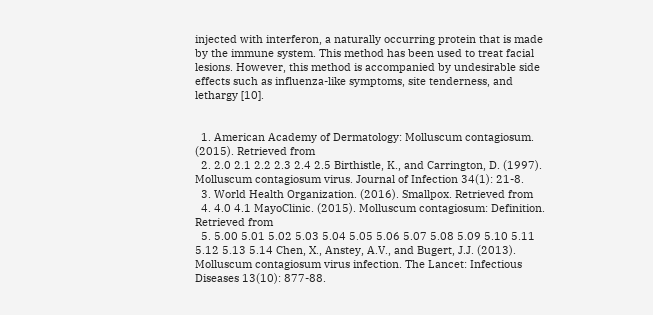injected with interferon, a naturally occurring protein that is made by the immune system. This method has been used to treat facial lesions. However, this method is accompanied by undesirable side effects such as influenza-like symptoms, site tenderness, and lethargy [10].


  1. American Academy of Dermatology: Molluscum contagiosum. (2015). Retrieved from
  2. 2.0 2.1 2.2 2.3 2.4 2.5 Birthistle, K., and Carrington, D. (1997). Molluscum contagiosum virus. Journal of Infection 34(1): 21-8.
  3. World Health Organization. (2016). Smallpox. Retrieved from
  4. 4.0 4.1 MayoClinic. (2015). Molluscum contagiosum: Definition. Retrieved from
  5. 5.00 5.01 5.02 5.03 5.04 5.05 5.06 5.07 5.08 5.09 5.10 5.11 5.12 5.13 5.14 Chen, X., Anstey, A.V., and Bugert, J.J. (2013). Molluscum contagiosum virus infection. The Lancet: Infectious Diseases 13(10): 877-88.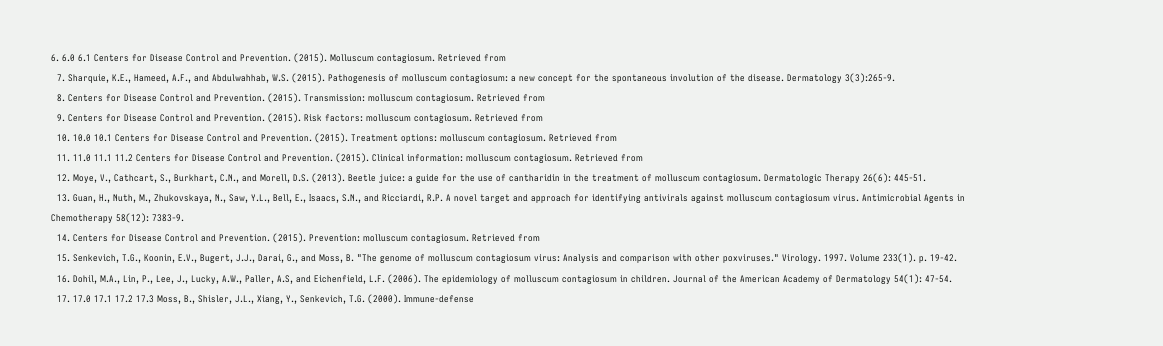6. 6.0 6.1 Centers for Disease Control and Prevention. (2015). Molluscum contagiosum. Retrieved from
  7. Sharquie, K.E., Hameed, A.F., and Abdulwahhab, W.S. (2015). Pathogenesis of molluscum contagiosum: a new concept for the spontaneous involution of the disease. Dermatology 3(3):265-9.
  8. Centers for Disease Control and Prevention. (2015). Transmission: molluscum contagiosum. Retrieved from
  9. Centers for Disease Control and Prevention. (2015). Risk factors: molluscum contagiosum. Retrieved from
  10. 10.0 10.1 Centers for Disease Control and Prevention. (2015). Treatment options: molluscum contagiosum. Retrieved from
  11. 11.0 11.1 11.2 Centers for Disease Control and Prevention. (2015). Clinical information: molluscum contagiosum. Retrieved from
  12. Moye, V., Cathcart, S., Burkhart, C.N., and Morell, D.S. (2013). Beetle juice: a guide for the use of cantharidin in the treatment of molluscum contagiosum. Dermatologic Therapy 26(6): 445-51.
  13. Guan, H., Nuth, M., Zhukovskaya, N., Saw, Y.L., Bell, E., Isaacs, S.N., and Ricciardi, R.P. A novel target and approach for identifying antivirals against molluscum contagiosum virus. Antimicrobial Agents in Chemotherapy 58(12): 7383-9.
  14. Centers for Disease Control and Prevention. (2015). Prevention: molluscum contagiosum. Retrieved from
  15. Senkevich, T.G., Koonin, E.V., Bugert, J.J., Darai, G., and Moss, B. "The genome of molluscum contagiosum virus: Analysis and comparison with other poxviruses." Virology. 1997. Volume 233(1). p. 19-42.
  16. Dohil, M.A., Lin, P., Lee, J., Lucky, A.W., Paller, A.S, and Eichenfield, L.F. (2006). The epidemiology of molluscum contagiosum in children. Journal of the American Academy of Dermatology 54(1): 47-54.
  17. 17.0 17.1 17.2 17.3 Moss, B., Shisler, J.L., Xiang, Y., Senkevich, T.G. (2000). Immune-defense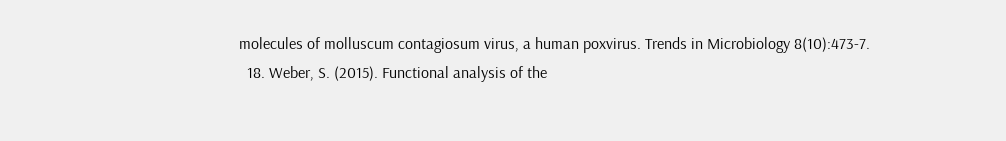molecules of molluscum contagiosum virus, a human poxvirus. Trends in Microbiology 8(10):473-7.
  18. Weber, S. (2015). Functional analysis of the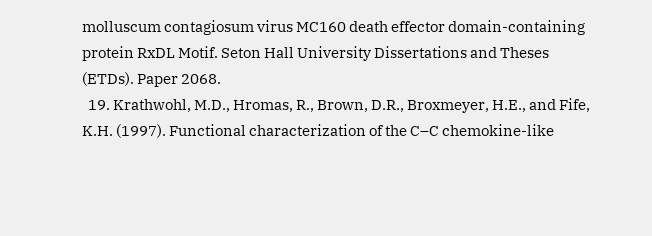molluscum contagiosum virus MC160 death effector domain-containing protein RxDL Motif. Seton Hall University Dissertations and Theses (ETDs). Paper 2068.
  19. Krathwohl, M.D., Hromas, R., Brown, D.R., Broxmeyer, H.E., and Fife, K.H. (1997). Functional characterization of the C–C chemokine-like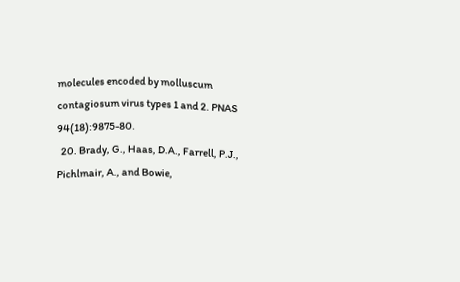molecules encoded by molluscum contagiosum virus types 1 and 2. PNAS 94(18):9875-80.
  20. Brady, G., Haas, D.A., Farrell, P.J., Pichlmair, A., and Bowie,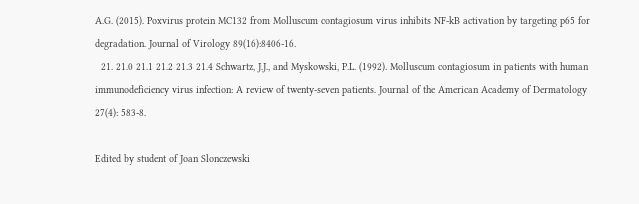A.G. (2015). Poxvirus protein MC132 from Molluscum contagiosum virus inhibits NF-kB activation by targeting p65 for degradation. Journal of Virology 89(16):8406-16.
  21. 21.0 21.1 21.2 21.3 21.4 Schwartz, J.J., and Myskowski, P.L. (1992). Molluscum contagiosum in patients with human immunodeficiency virus infection: A review of twenty-seven patients. Journal of the American Academy of Dermatology 27(4): 583-8.

Edited by student of Joan Slonczewski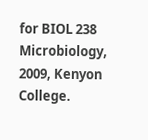for BIOL 238 Microbiology, 2009, Kenyon College.